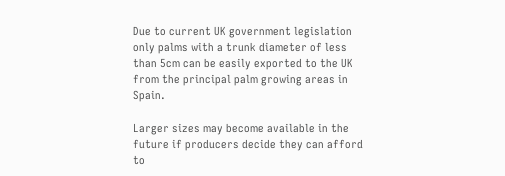Due to current UK government legislation only palms with a trunk diameter of less than 5cm can be easily exported to the UK from the principal palm growing areas in Spain.

Larger sizes may become available in the future if producers decide they can afford to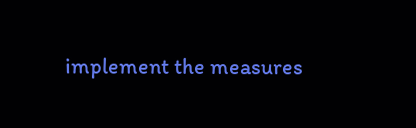implement the measures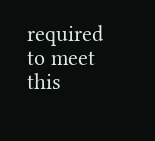required to meet this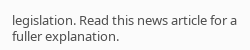legislation. Read this news article for a fuller explanation.